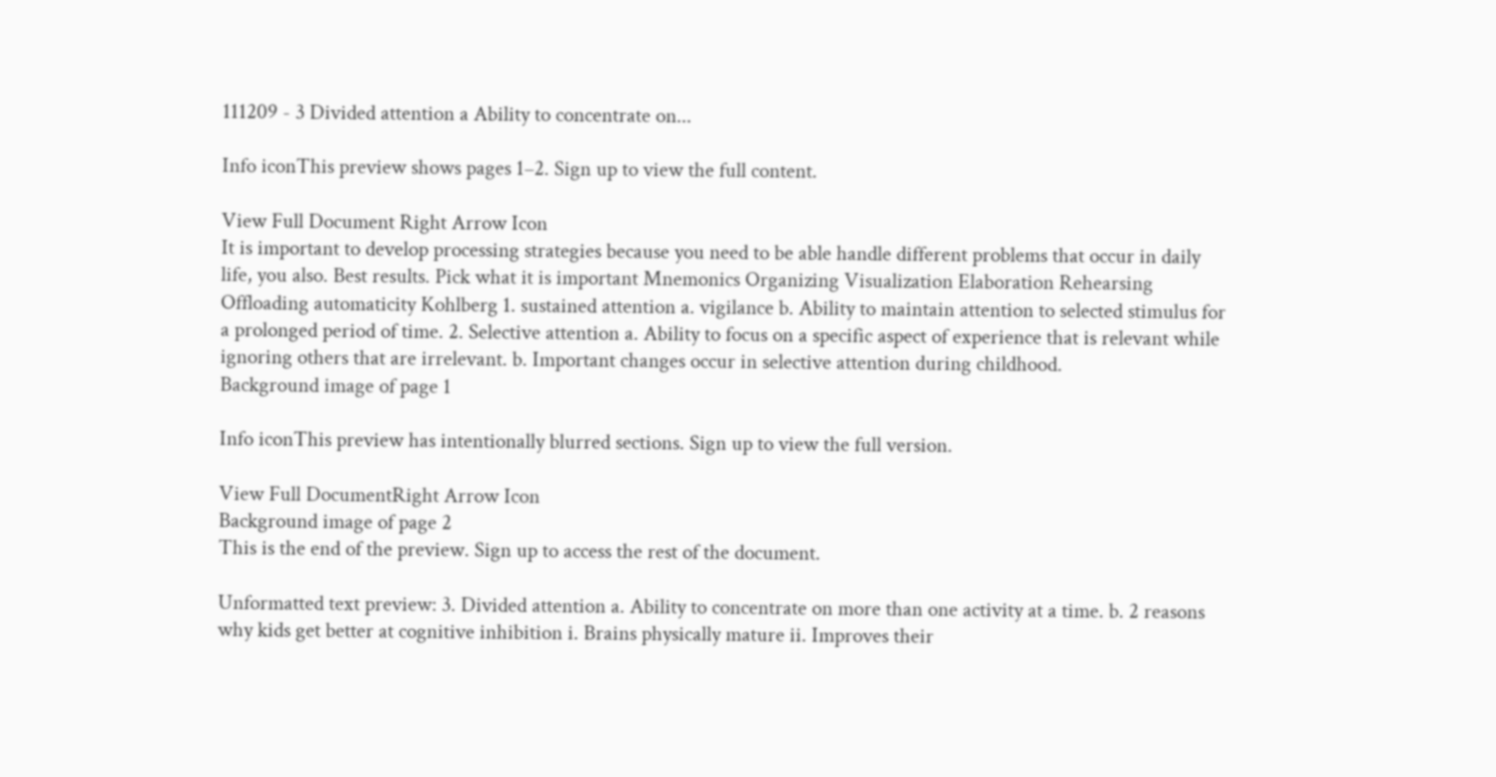111209 - 3 Divided attention a Ability to concentrate on...

Info iconThis preview shows pages 1–2. Sign up to view the full content.

View Full Document Right Arrow Icon
It is important to develop processing strategies because you need to be able handle different problems that occur in daily life, you also. Best results. Pick what it is important Mnemonics Organizing Visualization Elaboration Rehearsing Offloading automaticity Kohlberg 1. sustained attention a. vigilance b. Ability to maintain attention to selected stimulus for a prolonged period of time. 2. Selective attention a. Ability to focus on a specific aspect of experience that is relevant while ignoring others that are irrelevant. b. Important changes occur in selective attention during childhood.
Background image of page 1

Info iconThis preview has intentionally blurred sections. Sign up to view the full version.

View Full DocumentRight Arrow Icon
Background image of page 2
This is the end of the preview. Sign up to access the rest of the document.

Unformatted text preview: 3. Divided attention a. Ability to concentrate on more than one activity at a time. b. 2 reasons why kids get better at cognitive inhibition i. Brains physically mature ii. Improves their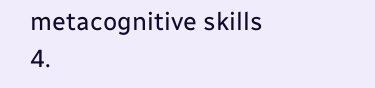metacognitive skills 4.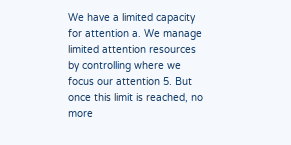We have a limited capacity for attention a. We manage limited attention resources by controlling where we focus our attention 5. But once this limit is reached, no more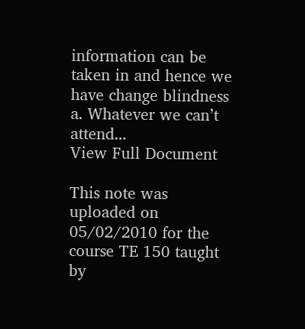information can be taken in and hence we have change blindness a. Whatever we can’t attend...
View Full Document

This note was uploaded on 05/02/2010 for the course TE 150 taught by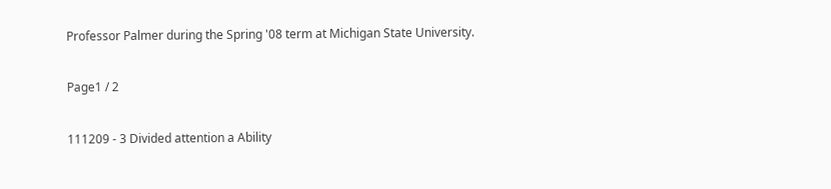Professor Palmer during the Spring '08 term at Michigan State University.

Page1 / 2

111209 - 3 Divided attention a Ability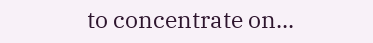to concentrate on...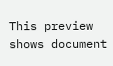This preview shows document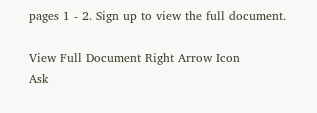pages 1 - 2. Sign up to view the full document.

View Full Document Right Arrow Icon
Ask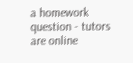a homework question - tutors are online